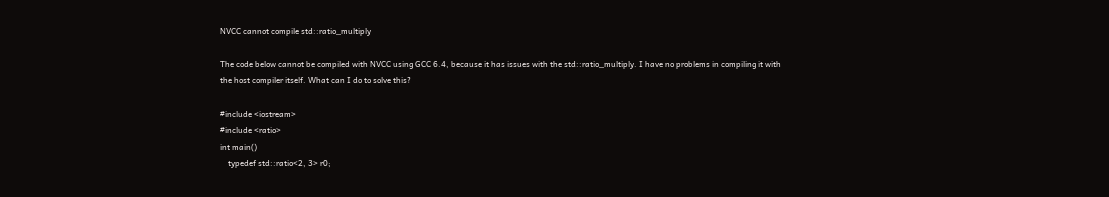NVCC cannot compile std::ratio_multiply

The code below cannot be compiled with NVCC using GCC 6.4, because it has issues with the std::ratio_multiply. I have no problems in compiling it with the host compiler itself. What can I do to solve this?

#include <iostream>
#include <ratio>
int main()
    typedef std::ratio<2, 3> r0;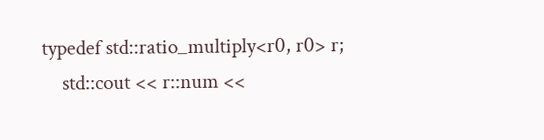typedef std::ratio_multiply<r0, r0> r;
    std::cout << r::num <<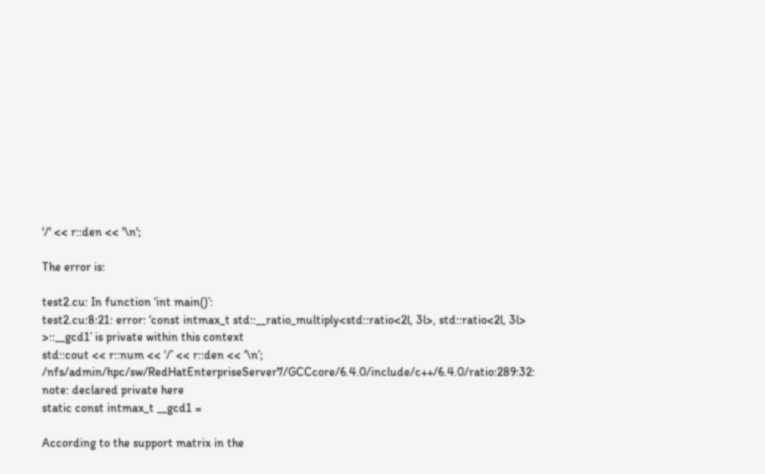'/' << r::den << '\n';

The error is:

test2.cu: In function ‘int main()’:
test2.cu:8:21: error: ‘const intmax_t std::__ratio_multiply<std::ratio<2l, 3l>, std::ratio<2l, 3l> >::__gcd1’ is private within this context
std::cout << r::num << ‘/’ << r::den << ‘\n’;
/nfs/admin/hpc/sw/RedHatEnterpriseServer7/GCCcore/6.4.0/include/c++/6.4.0/ratio:289:32: note: declared private here
static const intmax_t __gcd1 =

According to the support matrix in the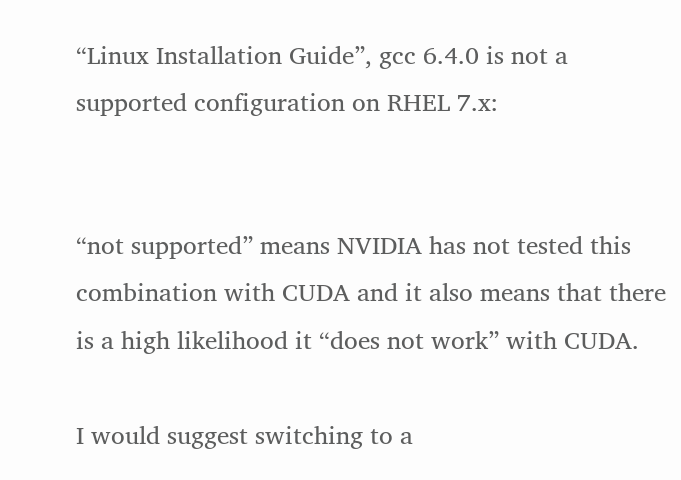“Linux Installation Guide”, gcc 6.4.0 is not a supported configuration on RHEL 7.x:


“not supported” means NVIDIA has not tested this combination with CUDA and it also means that there is a high likelihood it “does not work” with CUDA.

I would suggest switching to a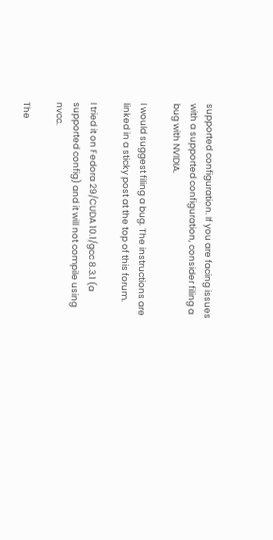supported configuration. If you are facing issues with a supported configuration, consider filing a bug with NVIDIA.

I would suggest filing a bug. The instructions are linked in a sticky post at the top of this forum.

I tried it on Fedora 29/CUDA 10.1/gcc 8.3.1 (a supported config) and it will not compile using nvcc.

The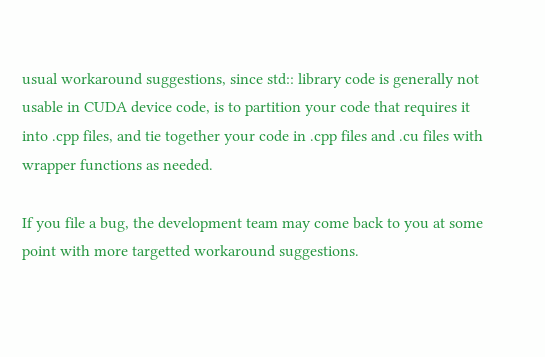usual workaround suggestions, since std:: library code is generally not usable in CUDA device code, is to partition your code that requires it into .cpp files, and tie together your code in .cpp files and .cu files with wrapper functions as needed.

If you file a bug, the development team may come back to you at some point with more targetted workaround suggestions.